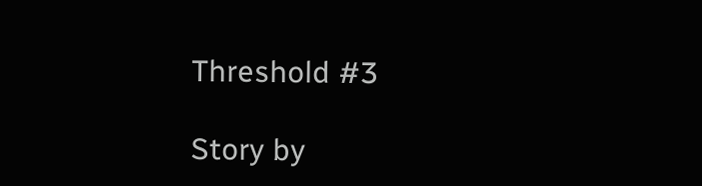Threshold #3

Story by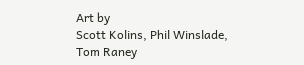Art by
Scott Kolins, Phil Winslade, Tom Raney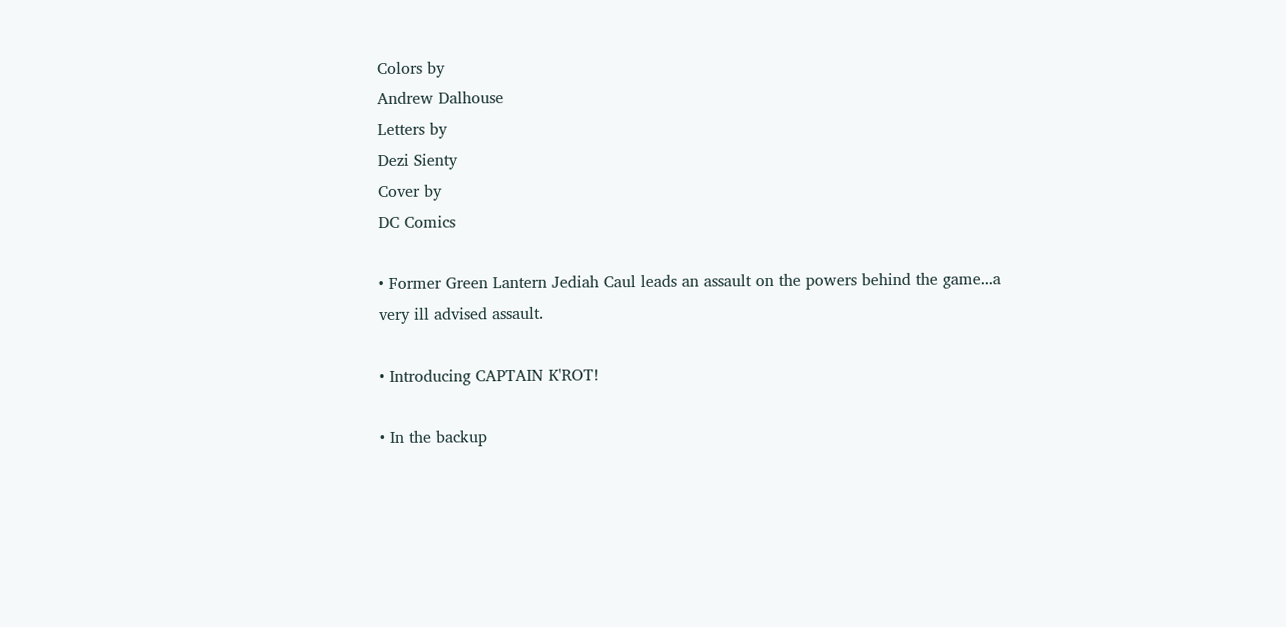Colors by
Andrew Dalhouse
Letters by
Dezi Sienty
Cover by
DC Comics

• Former Green Lantern Jediah Caul leads an assault on the powers behind the game...a very ill advised assault.

• Introducing CAPTAIN K'ROT!

• In the backup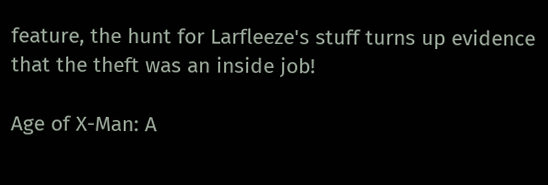feature, the hunt for Larfleeze's stuff turns up evidence that the theft was an inside job!

Age of X-Man: A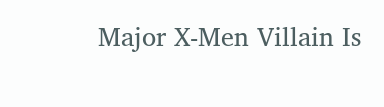Major X-Men Villain Is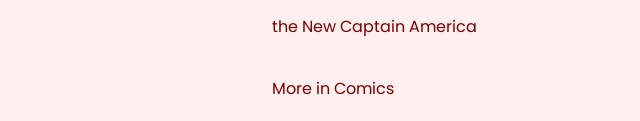the New Captain America

More in Comics